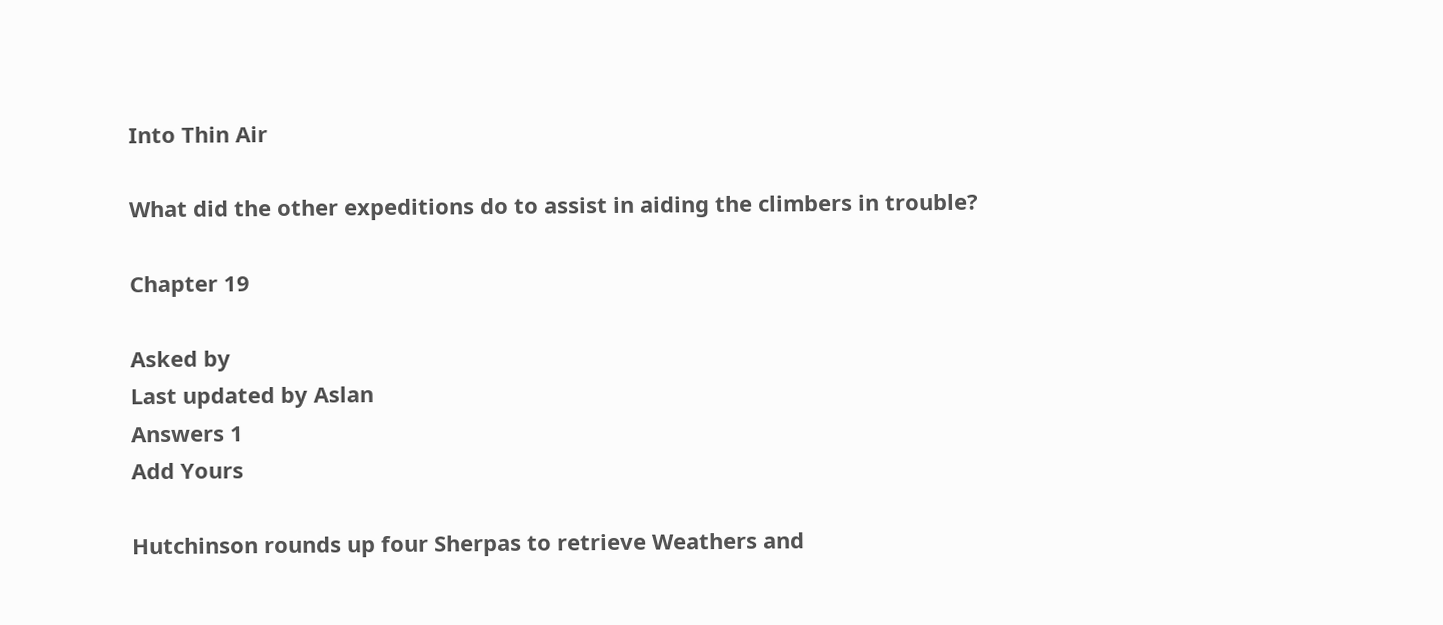Into Thin Air

What did the other expeditions do to assist in aiding the climbers in trouble?

Chapter 19

Asked by
Last updated by Aslan
Answers 1
Add Yours

Hutchinson rounds up four Sherpas to retrieve Weathers and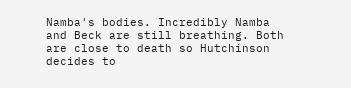Namba's bodies. Incredibly Namba and Beck are still breathing. Both are close to death so Hutchinson decides to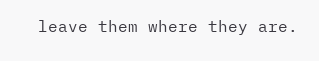leave them where they are.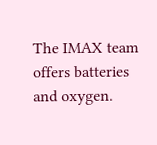The IMAX team offers batteries and oxygen.